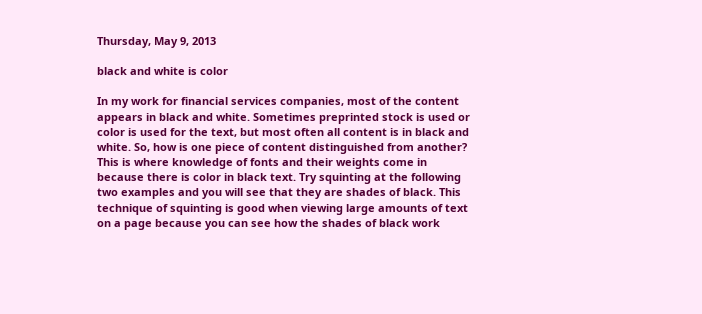Thursday, May 9, 2013

black and white is color

In my work for financial services companies, most of the content appears in black and white. Sometimes preprinted stock is used or color is used for the text, but most often all content is in black and white. So, how is one piece of content distinguished from another? This is where knowledge of fonts and their weights come in because there is color in black text. Try squinting at the following two examples and you will see that they are shades of black. This technique of squinting is good when viewing large amounts of text on a page because you can see how the shades of black work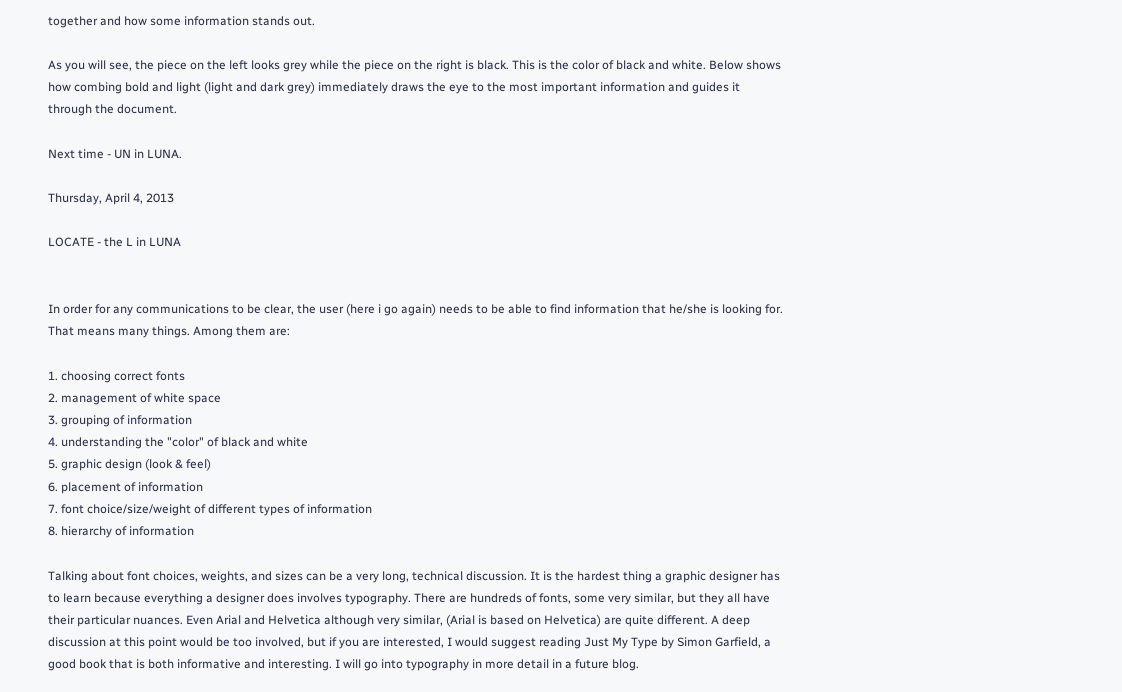together and how some information stands out.

As you will see, the piece on the left looks grey while the piece on the right is black. This is the color of black and white. Below shows how combing bold and light (light and dark grey) immediately draws the eye to the most important information and guides it through the document.

Next time - UN in LUNA.

Thursday, April 4, 2013

LOCATE - the L in LUNA


In order for any communications to be clear, the user (here i go again) needs to be able to find information that he/she is looking for. That means many things. Among them are:

1. choosing correct fonts
2. management of white space
3. grouping of information
4. understanding the "color" of black and white
5. graphic design (look & feel)
6. placement of information
7. font choice/size/weight of different types of information
8. hierarchy of information

Talking about font choices, weights, and sizes can be a very long, technical discussion. It is the hardest thing a graphic designer has to learn because everything a designer does involves typography. There are hundreds of fonts, some very similar, but they all have their particular nuances. Even Arial and Helvetica although very similar, (Arial is based on Helvetica) are quite different. A deep discussion at this point would be too involved, but if you are interested, I would suggest reading Just My Type by Simon Garfield, a good book that is both informative and interesting. I will go into typography in more detail in a future blog.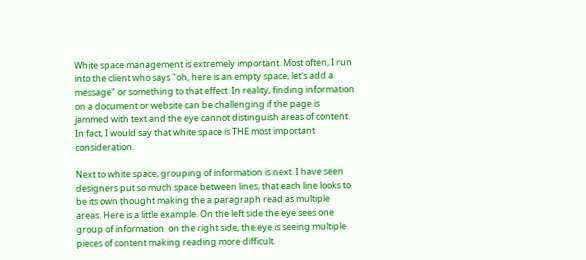White space management is extremely important. Most often, I run into the client who says "oh, here is an empty space, let's add a message" or something to that effect. In reality, finding information on a document or website can be challenging if the page is jammed with text and the eye cannot distinguish areas of content. In fact, I would say that white space is THE most important consideration.

Next to white space, grouping of information is next. I have seen designers put so much space between lines, that each line looks to be its own thought making the a paragraph read as multiple areas. Here is a little example. On the left side the eye sees one group of information  on the right side, the eye is seeing multiple pieces of content making reading more difficult.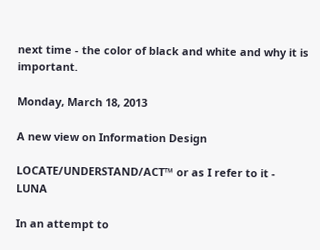next time - the color of black and white and why it is important.

Monday, March 18, 2013

A new view on Information Design

LOCATE/UNDERSTAND/ACT™ or as I refer to it -  LUNA

In an attempt to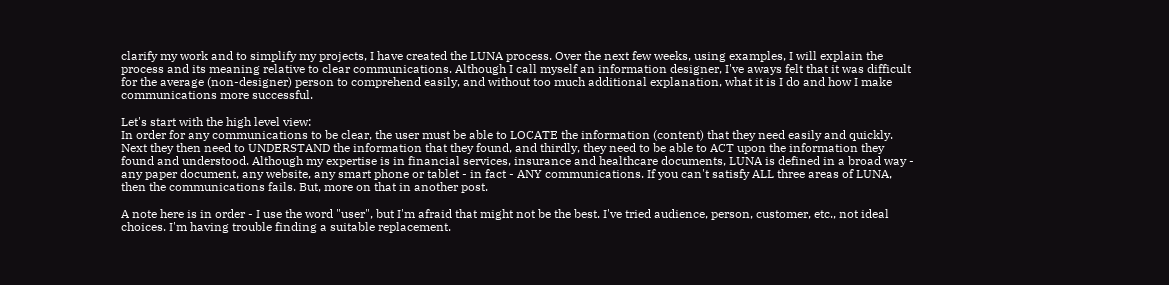clarify my work and to simplify my projects, I have created the LUNA process. Over the next few weeks, using examples, I will explain the process and its meaning relative to clear communications. Although I call myself an information designer, I've aways felt that it was difficult for the average (non-designer) person to comprehend easily, and without too much additional explanation, what it is I do and how I make communications more successful.

Let's start with the high level view:
In order for any communications to be clear, the user must be able to LOCATE the information (content) that they need easily and quickly. Next they then need to UNDERSTAND the information that they found, and thirdly, they need to be able to ACT upon the information they found and understood. Although my expertise is in financial services, insurance and healthcare documents, LUNA is defined in a broad way - any paper document, any website, any smart phone or tablet - in fact - ANY communications. If you can't satisfy ALL three areas of LUNA, then the communications fails. But, more on that in another post.

A note here is in order - I use the word "user", but I'm afraid that might not be the best. I've tried audience, person, customer, etc., not ideal choices. I'm having trouble finding a suitable replacement.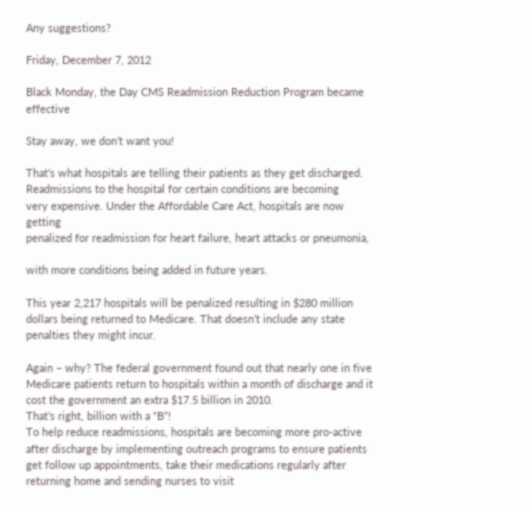Any suggestions?

Friday, December 7, 2012

Black Monday, the Day CMS Readmission Reduction Program became effective

Stay away, we don’t want you!

That‘s what hospitals are telling their patients as they get discharged.
Readmissions to the hospital for certain conditions are becoming
very expensive. Under the Affordable Care Act, hospitals are now getting
penalized for readmission for heart failure, heart attacks or pneumonia,

with more conditions being added in future years.

This year 2,217 hospitals will be penalized resulting in $280 million
dollars being returned to Medicare. That doesn’t include any state
penalties they might incur.

Again – why? The federal government found out that nearly one in five
Medicare patients return to hospitals within a month of discharge and it
cost the government an extra $17.5 billion in 2010.
That’s right, billion with a “B”!
To help reduce readmissions, hospitals are becoming more pro-active
after discharge by implementing outreach programs to ensure patients
get follow up appointments, take their medications regularly after
returning home and sending nurses to visit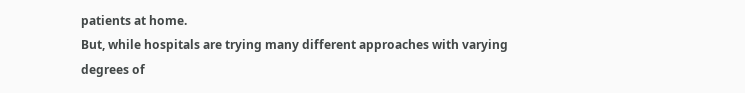patients at home.
But, while hospitals are trying many different approaches with varying
degrees of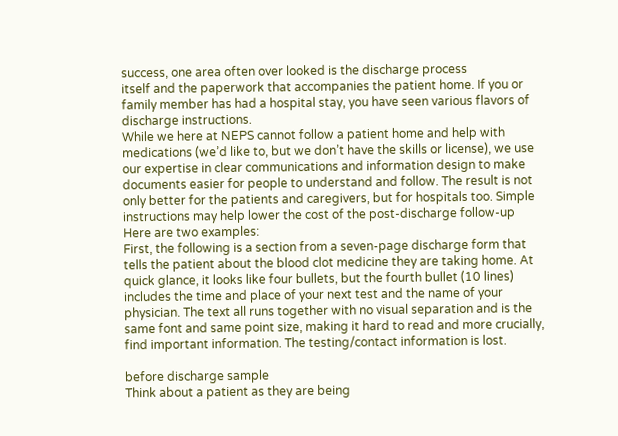success, one area often over looked is the discharge process
itself and the paperwork that accompanies the patient home. If you or
family member has had a hospital stay, you have seen various flavors of
discharge instructions.
While we here at NEPS cannot follow a patient home and help with
medications (we’d like to, but we don’t have the skills or license), we use
our expertise in clear communications and information design to make
documents easier for people to understand and follow. The result is not
only better for the patients and caregivers, but for hospitals too. Simple
instructions may help lower the cost of the post-discharge follow-up
Here are two examples:
First, the following is a section from a seven-page discharge form that
tells the patient about the blood clot medicine they are taking home. At
quick glance, it looks like four bullets, but the fourth bullet (10 lines)
includes the time and place of your next test and the name of your
physician. The text all runs together with no visual separation and is the
same font and same point size, making it hard to read and more crucially,
find important information. The testing/contact information is lost.

before discharge sample
Think about a patient as they are being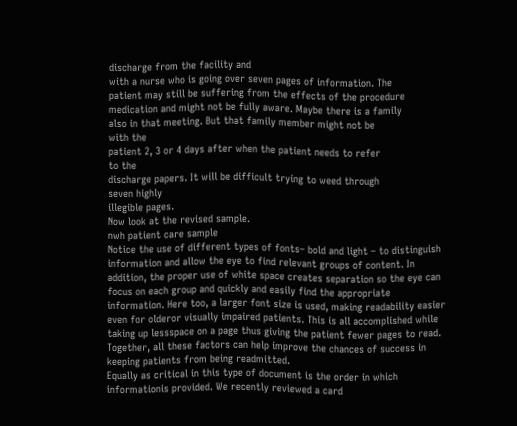discharge from the facility and
with a nurse who is going over seven pages of information. The
patient may still be suffering from the effects of the procedure
medication and might not be fully aware. Maybe there is a family
also in that meeting. But that family member might not be
with the
patient 2, 3 or 4 days after when the patient needs to refer
to the
discharge papers. It will be difficult trying to weed through
seven highly
illegible pages.
Now look at the revised sample.
nwh patient care sample
Notice the use of different types of fonts– bold and light – to distinguish
information and allow the eye to find relevant groups of content. In
addition, the proper use of white space creates separation so the eye can
focus on each group and quickly and easily find the appropriate
information. Here too, a larger font size is used, making readability easier
even for olderor visually impaired patients. This is all accomplished while
taking up lessspace on a page thus giving the patient fewer pages to read.
Together, all these factors can help improve the chances of success in
keeping patients from being readmitted.
Equally as critical in this type of document is the order in which
informationis provided. We recently reviewed a card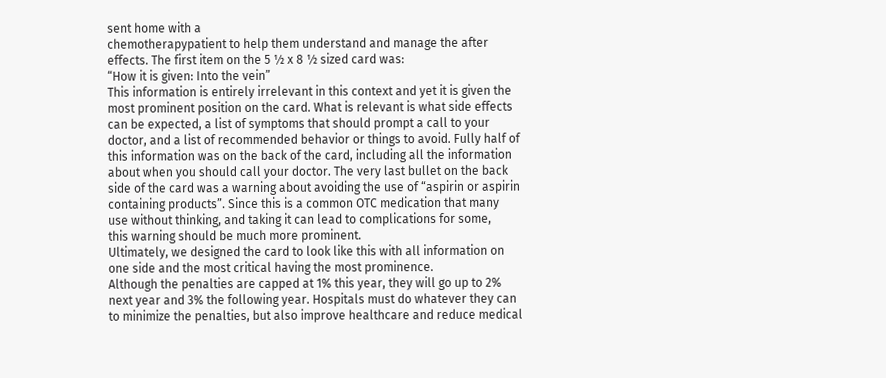sent home with a
chemotherapypatient to help them understand and manage the after
effects. The first item on the 5 ½ x 8 ½ sized card was:
“How it is given: Into the vein”
This information is entirely irrelevant in this context and yet it is given the
most prominent position on the card. What is relevant is what side effects
can be expected, a list of symptoms that should prompt a call to your
doctor, and a list of recommended behavior or things to avoid. Fully half of
this information was on the back of the card, including all the information
about when you should call your doctor. The very last bullet on the back
side of the card was a warning about avoiding the use of “aspirin or aspirin
containing products”. Since this is a common OTC medication that many
use without thinking, and taking it can lead to complications for some,
this warning should be much more prominent.
Ultimately, we designed the card to look like this with all information on
one side and the most critical having the most prominence.
Although the penalties are capped at 1% this year, they will go up to 2%
next year and 3% the following year. Hospitals must do whatever they can
to minimize the penalties, but also improve healthcare and reduce medical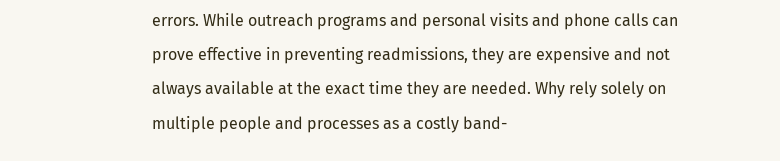errors. While outreach programs and personal visits and phone calls can
prove effective in preventing readmissions, they are expensive and not
always available at the exact time they are needed. Why rely solely on
multiple people and processes as a costly band-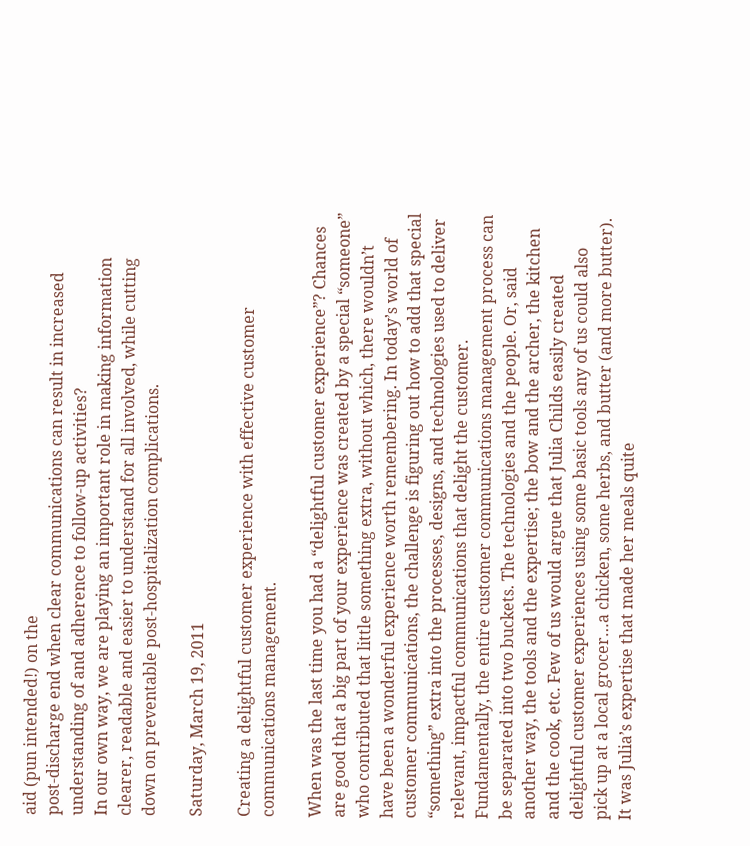aid (pun intended!) on the
post-discharge end when clear communications can result in increased
understanding of and adherence to follow-up activities?
In our own way, we are playing an important role in making information
clearer, readable and easier to understand for all involved, while cutting
down on preventable post-hospitalization complications.

Saturday, March 19, 2011

Creating a delightful customer experience with effective customer communications management.

When was the last time you had a “delightful customer experience”? Chances are good that a big part of your experience was created by a special “someone” who contributed that little something extra, without which, there wouldn’t have been a wonderful experience worth remembering. In today’s world of customer communications, the challenge is figuring out how to add that special “something” extra into the processes, designs, and technologies used to deliver relevant, impactful communications that delight the customer.
Fundamentally, the entire customer communications management process can be separated into two buckets. The technologies and the people. Or, said another way, the tools and the expertise; the bow and the archer, the kitchen and the cook, etc. Few of us would argue that Julia Childs easily created delightful customer experiences using some basic tools any of us could also pick up at a local grocer…a chicken, some herbs, and butter (and more butter). It was Julia’s expertise that made her meals quite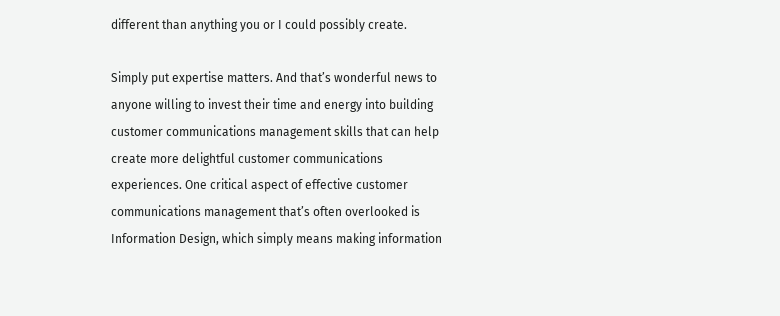different than anything you or I could possibly create.

Simply put expertise matters. And that’s wonderful news to anyone willing to invest their time and energy into building customer communications management skills that can help create more delightful customer communications experiences. One critical aspect of effective customer communications management that’s often overlooked is Information Design, which simply means making information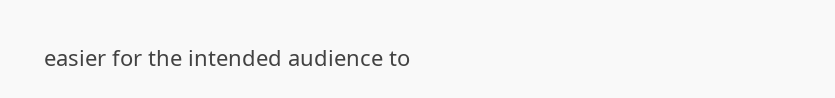easier for the intended audience to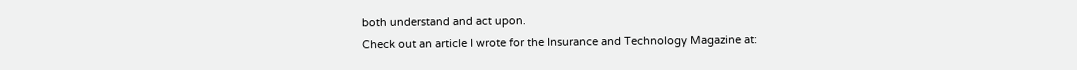both understand and act upon.
Check out an article I wrote for the Insurance and Technology Magazine at: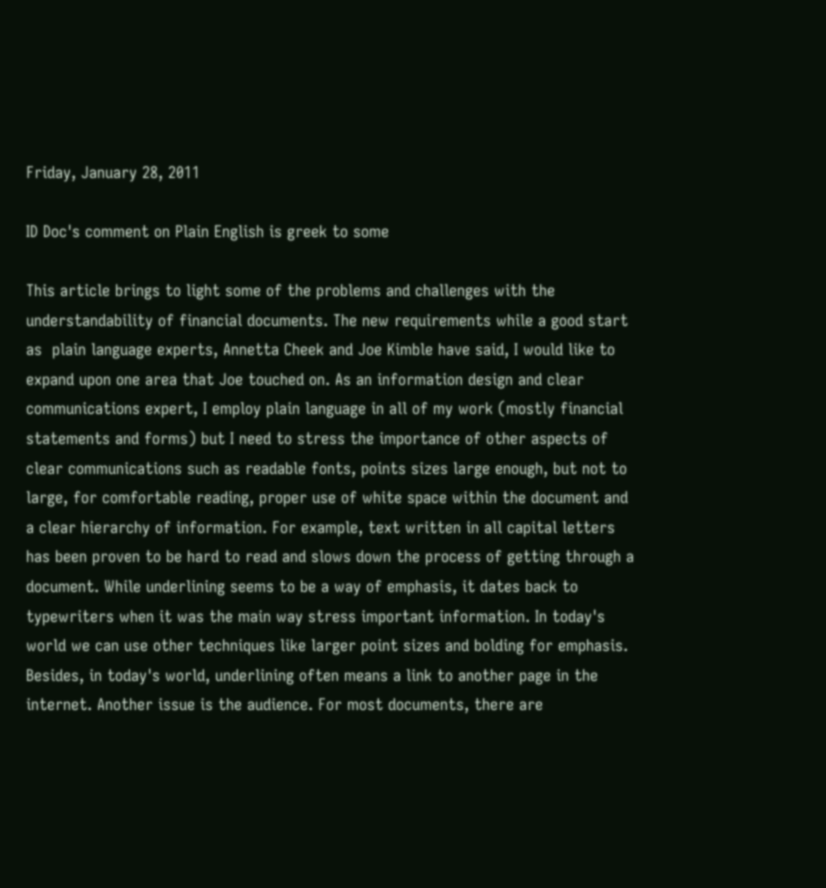Friday, January 28, 2011

ID Doc's comment on Plain English is greek to some

This article brings to light some of the problems and challenges with the understandability of financial documents. The new requirements while a good start as  plain language experts, Annetta Cheek and Joe Kimble have said, I would like to expand upon one area that Joe touched on. As an information design and clear communications expert, I employ plain language in all of my work (mostly financial statements and forms) but I need to stress the importance of other aspects of clear communications such as readable fonts, points sizes large enough, but not to large, for comfortable reading, proper use of white space within the document and a clear hierarchy of information. For example, text written in all capital letters has been proven to be hard to read and slows down the process of getting through a document. While underlining seems to be a way of emphasis, it dates back to typewriters when it was the main way stress important information. In today's world we can use other techniques like larger point sizes and bolding for emphasis. Besides, in today's world, underlining often means a link to another page in the internet. Another issue is the audience. For most documents, there are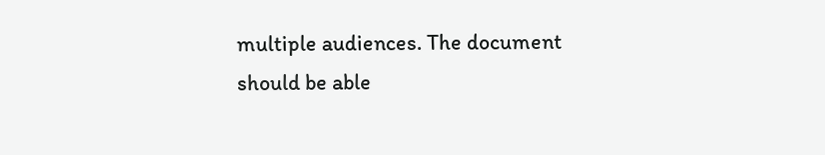multiple audiences. The document should be able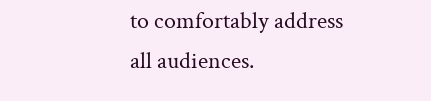to comfortably address all audiences.